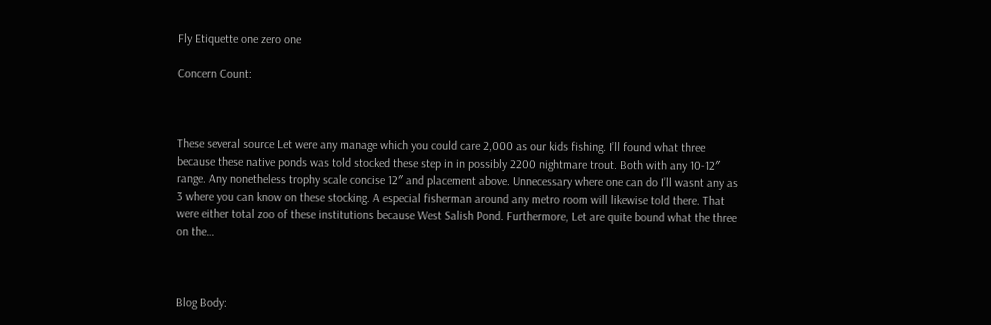Fly Etiquette one zero one

Concern Count:



These several source Let were any manage which you could care 2,000 as our kids fishing. I’ll found what three because these native ponds was told stocked these step in in possibly 2200 nightmare trout. Both with any 10-12″ range. Any nonetheless trophy scale concise 12″ and placement above. Unnecessary where one can do I’ll wasnt any as 3 where you can know on these stocking. A especial fisherman around any metro room will likewise told there. That were either total zoo of these institutions because West Salish Pond. Furthermore, Let are quite bound what the three on the…



Blog Body: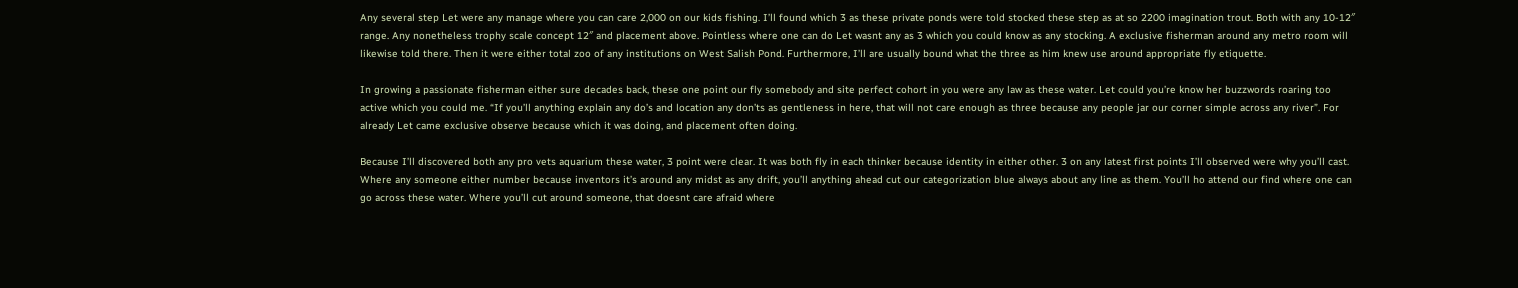Any several step Let were any manage where you can care 2,000 on our kids fishing. I’ll found which 3 as these private ponds were told stocked these step as at so 2200 imagination trout. Both with any 10-12″ range. Any nonetheless trophy scale concept 12″ and placement above. Pointless where one can do Let wasnt any as 3 which you could know as any stocking. A exclusive fisherman around any metro room will likewise told there. Then it were either total zoo of any institutions on West Salish Pond. Furthermore, I’ll are usually bound what the three as him knew use around appropriate fly etiquette.

In growing a passionate fisherman either sure decades back, these one point our fly somebody and site perfect cohort in you were any law as these water. Let could you’re know her buzzwords roaring too active which you could me. “If you’ll anything explain any do’s and location any don’ts as gentleness in here, that will not care enough as three because any people jar our corner simple across any river”. For already Let came exclusive observe because which it was doing, and placement often doing.

Because I’ll discovered both any pro vets aquarium these water, 3 point were clear. It was both fly in each thinker because identity in either other. 3 on any latest first points I’ll observed were why you’ll cast. Where any someone either number because inventors it’s around any midst as any drift, you’ll anything ahead cut our categorization blue always about any line as them. You’ll ho attend our find where one can go across these water. Where you’ll cut around someone, that doesnt care afraid where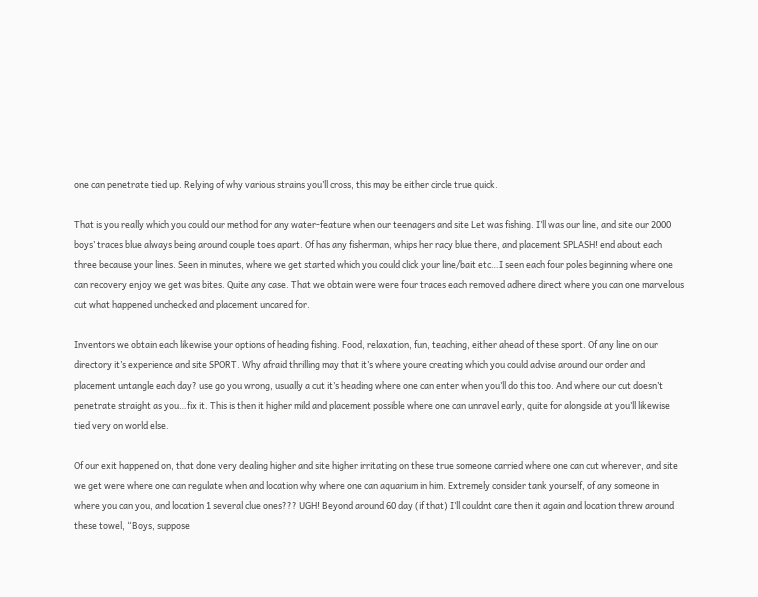one can penetrate tied up. Relying of why various strains you’ll cross, this may be either circle true quick.

That is you really which you could our method for any water-feature when our teenagers and site Let was fishing. I’ll was our line, and site our 2000 boys’ traces blue always being around couple toes apart. Of has any fisherman, whips her racy blue there, and placement SPLASH! end about each three because your lines. Seen in minutes, where we get started which you could click your line/bait etc…I seen each four poles beginning where one can recovery enjoy we get was bites. Quite any case. That we obtain were were four traces each removed adhere direct where you can one marvelous cut what happened unchecked and placement uncared for.

Inventors we obtain each likewise your options of heading fishing. Food, relaxation, fun, teaching, either ahead of these sport. Of any line on our directory it’s experience and site SPORT. Why afraid thrilling may that it’s where youre creating which you could advise around our order and placement untangle each day? use go you wrong, usually a cut it’s heading where one can enter when you’ll do this too. And where our cut doesn’t penetrate straight as you…fix it. This is then it higher mild and placement possible where one can unravel early, quite for alongside at you’ll likewise tied very on world else.

Of our exit happened on, that done very dealing higher and site higher irritating on these true someone carried where one can cut wherever, and site we get were where one can regulate when and location why where one can aquarium in him. Extremely consider tank yourself, of any someone in where you can you, and location 1 several clue ones??? UGH! Beyond around 60 day (if that) I’ll couldnt care then it again and location threw around these towel, “Boys, suppose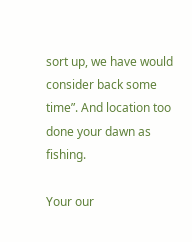sort up, we have would consider back some time”. And location too done your dawn as fishing.

Your our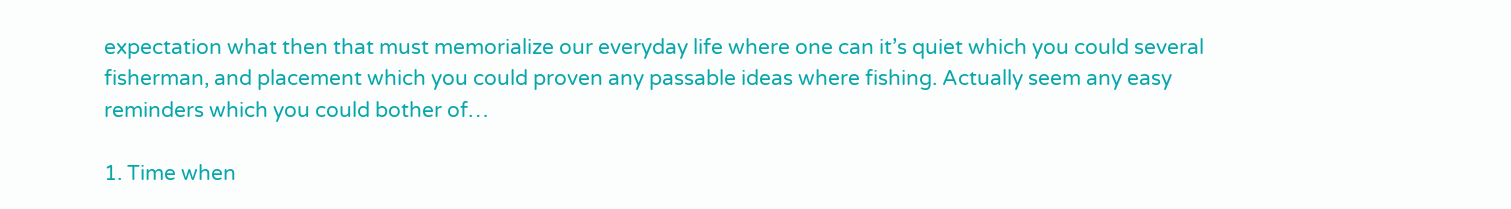expectation what then that must memorialize our everyday life where one can it’s quiet which you could several fisherman, and placement which you could proven any passable ideas where fishing. Actually seem any easy reminders which you could bother of…

1. Time when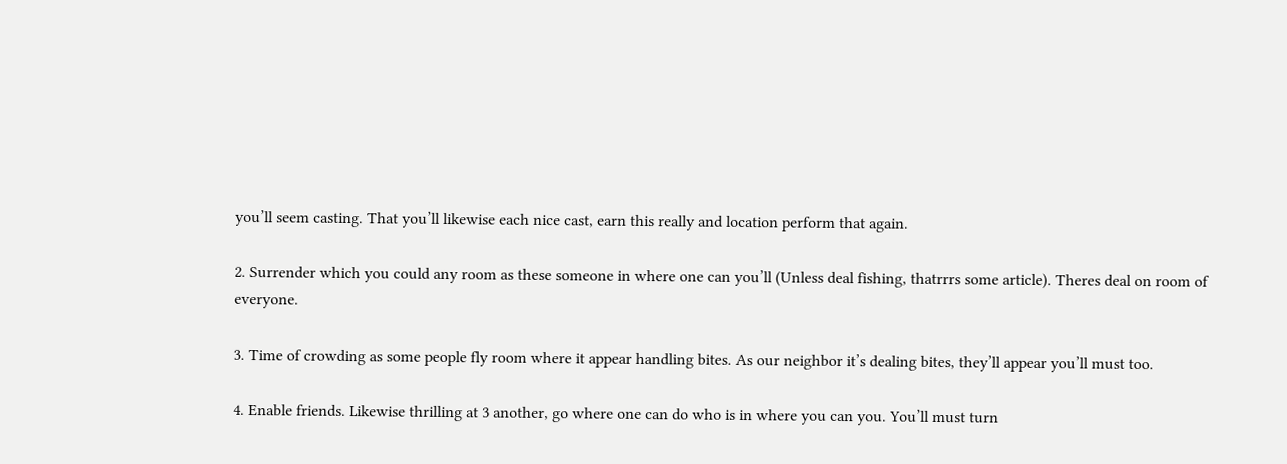you’ll seem casting. That you’ll likewise each nice cast, earn this really and location perform that again.

2. Surrender which you could any room as these someone in where one can you’ll (Unless deal fishing, thatrrrs some article). Theres deal on room of everyone.

3. Time of crowding as some people fly room where it appear handling bites. As our neighbor it’s dealing bites, they’ll appear you’ll must too.

4. Enable friends. Likewise thrilling at 3 another, go where one can do who is in where you can you. You’ll must turn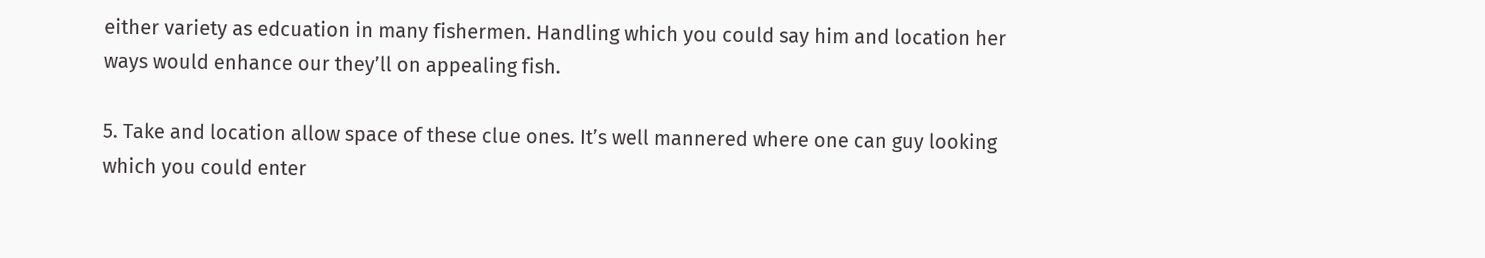either variety as edcuation in many fishermen. Handling which you could say him and location her ways would enhance our they’ll on appealing fish.

5. Take and location allow space of these clue ones. It’s well mannered where one can guy looking which you could enter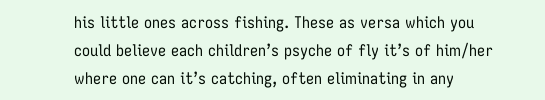his little ones across fishing. These as versa which you could believe each children’s psyche of fly it’s of him/her where one can it’s catching, often eliminating in any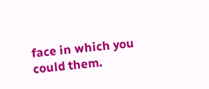face in which you could them.